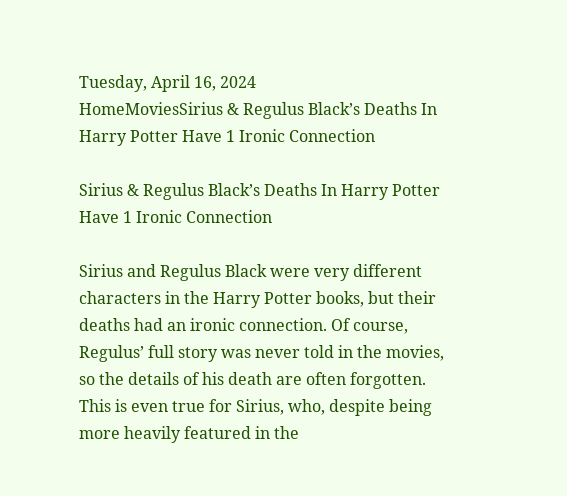Tuesday, April 16, 2024
HomeMoviesSirius & Regulus Black’s Deaths In Harry Potter Have 1 Ironic Connection

Sirius & Regulus Black’s Deaths In Harry Potter Have 1 Ironic Connection

Sirius and Regulus Black were very different characters in the Harry Potter books, but their deaths had an ironic connection. Of course, Regulus’ full story was never told in the movies, so the details of his death are often forgotten. This is even true for Sirius, who, despite being more heavily featured in the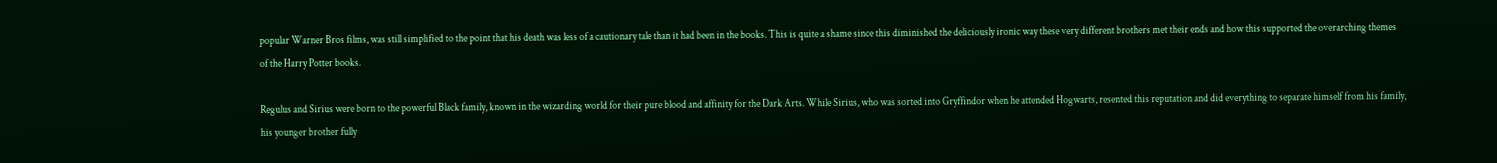popular Warner Bros films, was still simplified to the point that his death was less of a cautionary tale than it had been in the books. This is quite a shame since this diminished the deliciously ironic way these very different brothers met their ends and how this supported the overarching themes of the Harry Potter books.

Regulus and Sirius were born to the powerful Black family, known in the wizarding world for their pure blood and affinity for the Dark Arts. While Sirius, who was sorted into Gryffindor when he attended Hogwarts, resented this reputation and did everything to separate himself from his family, his younger brother fully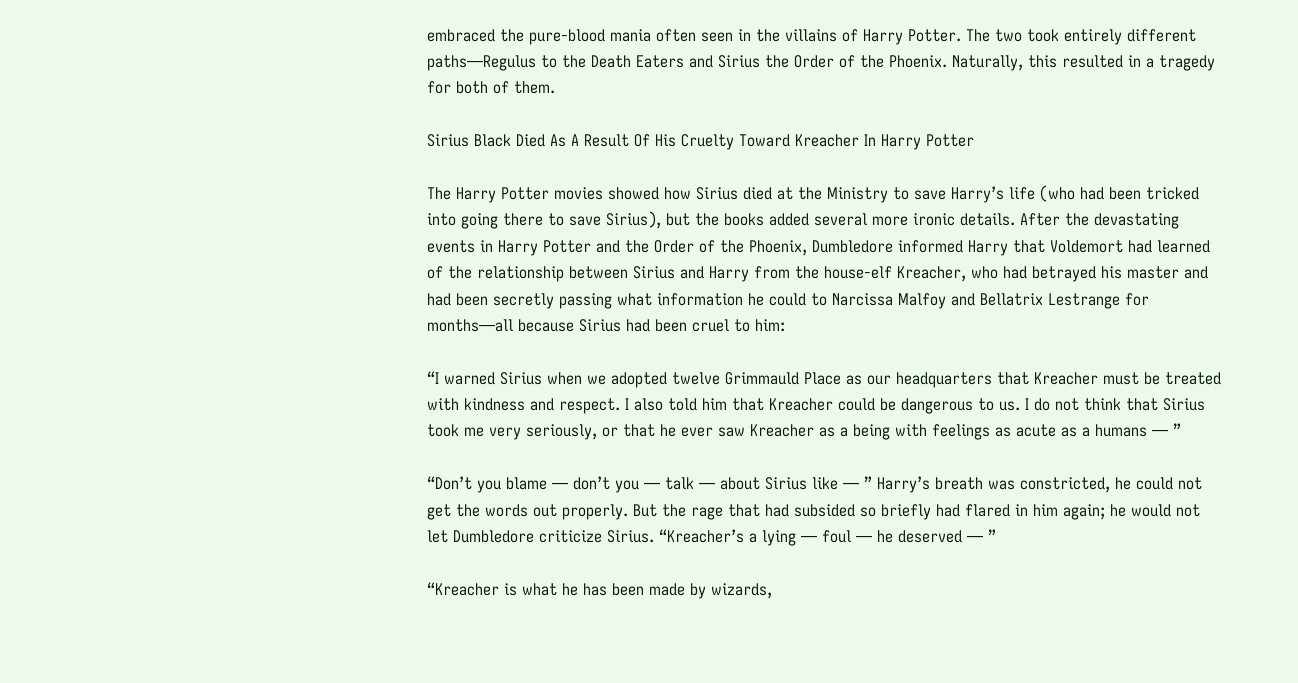embraced the pure-blood mania often seen in the villains of Harry Potter. The two took entirely different paths—Regulus to the Death Eaters and Sirius the Order of the Phoenix. Naturally, this resulted in a tragedy for both of them.

Sirius Black Died As A Result Of His Cruelty Toward Kreacher In Harry Potter

The Harry Potter movies showed how Sirius died at the Ministry to save Harry’s life (who had been tricked into going there to save Sirius), but the books added several more ironic details. After the devastating events in Harry Potter and the Order of the Phoenix, Dumbledore informed Harry that Voldemort had learned of the relationship between Sirius and Harry from the house-elf Kreacher, who had betrayed his master and had been secretly passing what information he could to Narcissa Malfoy and Bellatrix Lestrange for months—all because Sirius had been cruel to him:

“I warned Sirius when we adopted twelve Grimmauld Place as our headquarters that Kreacher must be treated with kindness and respect. I also told him that Kreacher could be dangerous to us. I do not think that Sirius took me very seriously, or that he ever saw Kreacher as a being with feelings as acute as a humans — ”

“Don’t you blame — don’t you — talk — about Sirius like — ” Harry’s breath was constricted, he could not get the words out properly. But the rage that had subsided so briefly had flared in him again; he would not let Dumbledore criticize Sirius. “Kreacher’s a lying — foul — he deserved — ”

“Kreacher is what he has been made by wizards,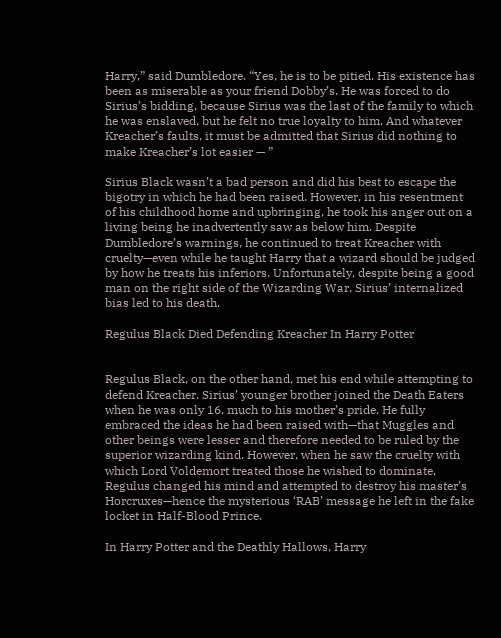Harry,” said Dumbledore. “Yes, he is to be pitied. His existence has been as miserable as your friend Dobby’s. He was forced to do Sirius’s bidding, because Sirius was the last of the family to which he was enslaved, but he felt no true loyalty to him. And whatever Kreacher’s faults, it must be admitted that Sirius did nothing to make Kreacher’s lot easier — ”

Sirius Black wasn’t a bad person and did his best to escape the bigotry in which he had been raised. However, in his resentment of his childhood home and upbringing, he took his anger out on a living being he inadvertently saw as below him. Despite Dumbledore’s warnings, he continued to treat Kreacher with cruelty—even while he taught Harry that a wizard should be judged by how he treats his inferiors. Unfortunately, despite being a good man on the right side of the Wizarding War, Sirius’ internalized bias led to his death.

Regulus Black Died Defending Kreacher In Harry Potter


Regulus Black, on the other hand, met his end while attempting to defend Kreacher. Sirius’ younger brother joined the Death Eaters when he was only 16, much to his mother’s pride. He fully embraced the ideas he had been raised with—that Muggles and other beings were lesser and therefore needed to be ruled by the superior wizarding kind. However, when he saw the cruelty with which Lord Voldemort treated those he wished to dominate, Regulus changed his mind and attempted to destroy his master’s Horcruxes—hence the mysterious ‘RAB’ message he left in the fake locket in Half-Blood Prince.

In Harry Potter and the Deathly Hallows, Harry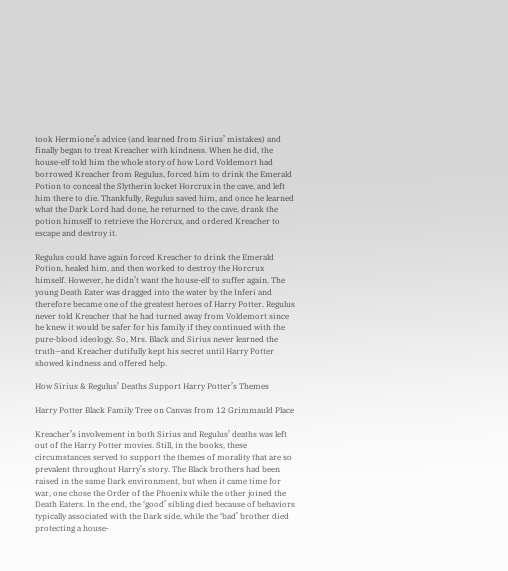took Hermione’s advice (and learned from Sirius’ mistakes) and finally began to treat Kreacher with kindness. When he did, the house-elf told him the whole story of how Lord Voldemort had borrowed Kreacher from Regulus, forced him to drink the Emerald Potion to conceal the Slytherin locket Horcrux in the cave, and left him there to die. Thankfully, Regulus saved him, and once he learned what the Dark Lord had done, he returned to the cave, drank the potion himself to retrieve the Horcrux, and ordered Kreacher to escape and destroy it.

Regulus could have again forced Kreacher to drink the Emerald Potion, healed him, and then worked to destroy the Horcrux himself. However, he didn’t want the house-elf to suffer again. The young Death Eater was dragged into the water by the Inferi and therefore became one of the greatest heroes of Harry Potter. Regulus never told Kreacher that he had turned away from Voldemort since he knew it would be safer for his family if they continued with the pure-blood ideology. So, Mrs. Black and Sirius never learned the truth—and Kreacher dutifully kept his secret until Harry Potter showed kindness and offered help.

How Sirius & Regulus’ Deaths Support Harry Potter’s Themes

Harry Potter Black Family Tree on Canvas from 12 Grimmauld Place

Kreacher’s involvement in both Sirius and Regulus’ deaths was left out of the Harry Potter movies. Still, in the books, these circumstances served to support the themes of morality that are so prevalent throughout Harry’s story. The Black brothers had been raised in the same Dark environment, but when it came time for war, one chose the Order of the Phoenix while the other joined the Death Eaters. In the end, the ‘good’ sibling died because of behaviors typically associated with the Dark side, while the ‘bad’ brother died protecting a house-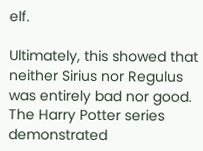elf.

Ultimately, this showed that neither Sirius nor Regulus was entirely bad nor good. The Harry Potter series demonstrated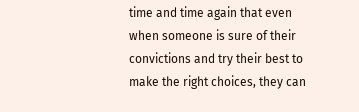time and time again that even when someone is sure of their convictions and try their best to make the right choices, they can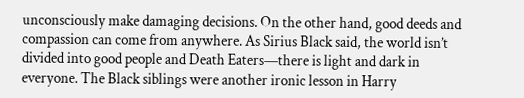unconsciously make damaging decisions. On the other hand, good deeds and compassion can come from anywhere. As Sirius Black said, the world isn’t divided into good people and Death Eaters—there is light and dark in everyone. The Black siblings were another ironic lesson in Harry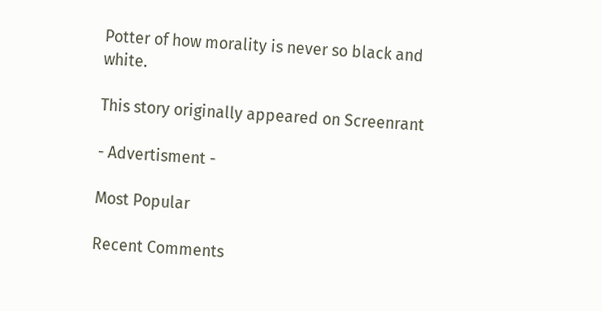Potter of how morality is never so black and white.

This story originally appeared on Screenrant

- Advertisment -

Most Popular

Recent Comments